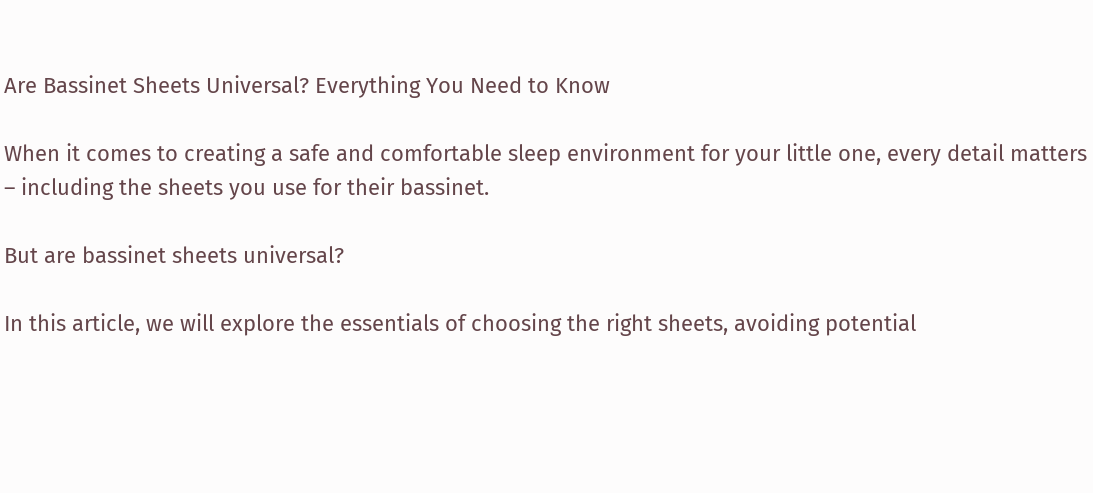Are Bassinet Sheets Universal? Everything You Need to Know

When it comes to creating a safe and comfortable sleep environment for your little one, every detail matters – including the sheets you use for their bassinet.

But are bassinet sheets universal?

In this article, we will explore the essentials of choosing the right sheets, avoiding potential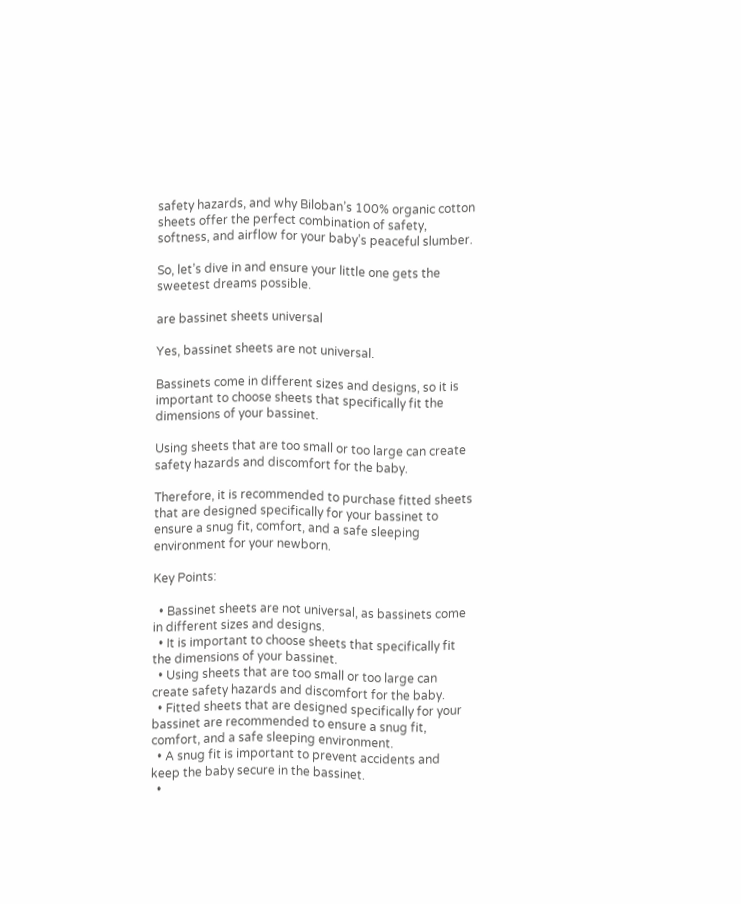safety hazards, and why Biloban’s 100% organic cotton sheets offer the perfect combination of safety, softness, and airflow for your baby’s peaceful slumber.

So, let’s dive in and ensure your little one gets the sweetest dreams possible.

are bassinet sheets universal

Yes, bassinet sheets are not universal.

Bassinets come in different sizes and designs, so it is important to choose sheets that specifically fit the dimensions of your bassinet.

Using sheets that are too small or too large can create safety hazards and discomfort for the baby.

Therefore, it is recommended to purchase fitted sheets that are designed specifically for your bassinet to ensure a snug fit, comfort, and a safe sleeping environment for your newborn.

Key Points:

  • Bassinet sheets are not universal, as bassinets come in different sizes and designs.
  • It is important to choose sheets that specifically fit the dimensions of your bassinet.
  • Using sheets that are too small or too large can create safety hazards and discomfort for the baby.
  • Fitted sheets that are designed specifically for your bassinet are recommended to ensure a snug fit, comfort, and a safe sleeping environment.
  • A snug fit is important to prevent accidents and keep the baby secure in the bassinet.
  •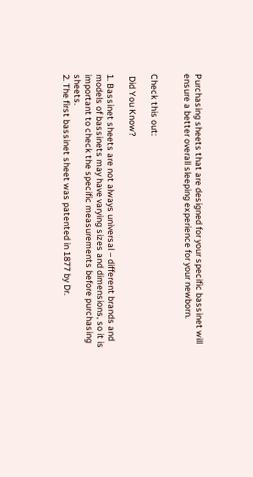Purchasing sheets that are designed for your specific bassinet will ensure a better overall sleeping experience for your newborn.


Check this out:

 Did You Know?

1. Bassinet sheets are not always universal – different brands and models of bassinets may have varying sizes and dimensions, so it is important to check the specific measurements before purchasing sheets.
2. The first bassinet sheet was patented in 1877 by Dr.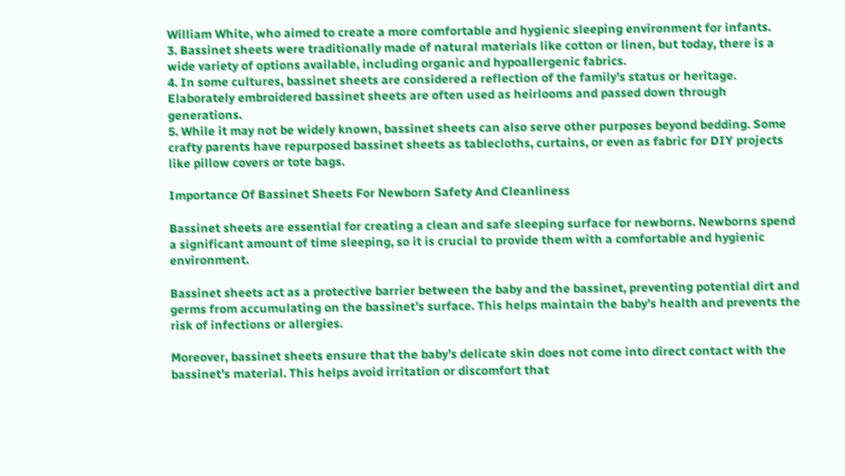William White, who aimed to create a more comfortable and hygienic sleeping environment for infants.
3. Bassinet sheets were traditionally made of natural materials like cotton or linen, but today, there is a wide variety of options available, including organic and hypoallergenic fabrics.
4. In some cultures, bassinet sheets are considered a reflection of the family’s status or heritage. Elaborately embroidered bassinet sheets are often used as heirlooms and passed down through generations.
5. While it may not be widely known, bassinet sheets can also serve other purposes beyond bedding. Some crafty parents have repurposed bassinet sheets as tablecloths, curtains, or even as fabric for DIY projects like pillow covers or tote bags.

Importance Of Bassinet Sheets For Newborn Safety And Cleanliness

Bassinet sheets are essential for creating a clean and safe sleeping surface for newborns. Newborns spend a significant amount of time sleeping, so it is crucial to provide them with a comfortable and hygienic environment.

Bassinet sheets act as a protective barrier between the baby and the bassinet, preventing potential dirt and germs from accumulating on the bassinet’s surface. This helps maintain the baby’s health and prevents the risk of infections or allergies.

Moreover, bassinet sheets ensure that the baby’s delicate skin does not come into direct contact with the bassinet’s material. This helps avoid irritation or discomfort that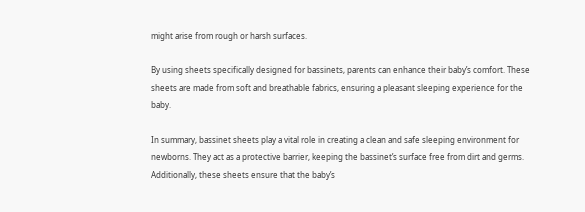might arise from rough or harsh surfaces.

By using sheets specifically designed for bassinets, parents can enhance their baby’s comfort. These sheets are made from soft and breathable fabrics, ensuring a pleasant sleeping experience for the baby.

In summary, bassinet sheets play a vital role in creating a clean and safe sleeping environment for newborns. They act as a protective barrier, keeping the bassinet’s surface free from dirt and germs. Additionally, these sheets ensure that the baby’s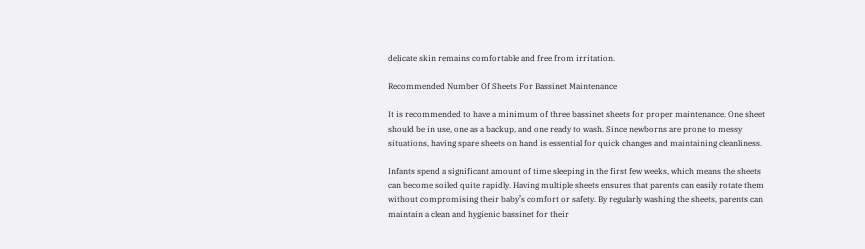delicate skin remains comfortable and free from irritation.

Recommended Number Of Sheets For Bassinet Maintenance

It is recommended to have a minimum of three bassinet sheets for proper maintenance. One sheet should be in use, one as a backup, and one ready to wash. Since newborns are prone to messy situations, having spare sheets on hand is essential for quick changes and maintaining cleanliness.

Infants spend a significant amount of time sleeping in the first few weeks, which means the sheets can become soiled quite rapidly. Having multiple sheets ensures that parents can easily rotate them without compromising their baby’s comfort or safety. By regularly washing the sheets, parents can maintain a clean and hygienic bassinet for their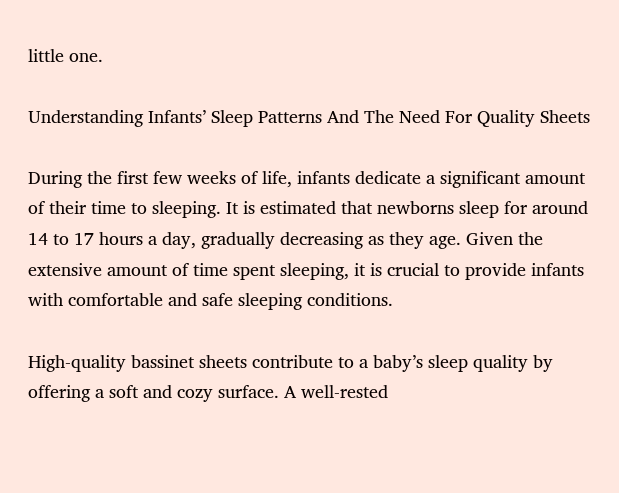little one.

Understanding Infants’ Sleep Patterns And The Need For Quality Sheets

During the first few weeks of life, infants dedicate a significant amount of their time to sleeping. It is estimated that newborns sleep for around 14 to 17 hours a day, gradually decreasing as they age. Given the extensive amount of time spent sleeping, it is crucial to provide infants with comfortable and safe sleeping conditions.

High-quality bassinet sheets contribute to a baby’s sleep quality by offering a soft and cozy surface. A well-rested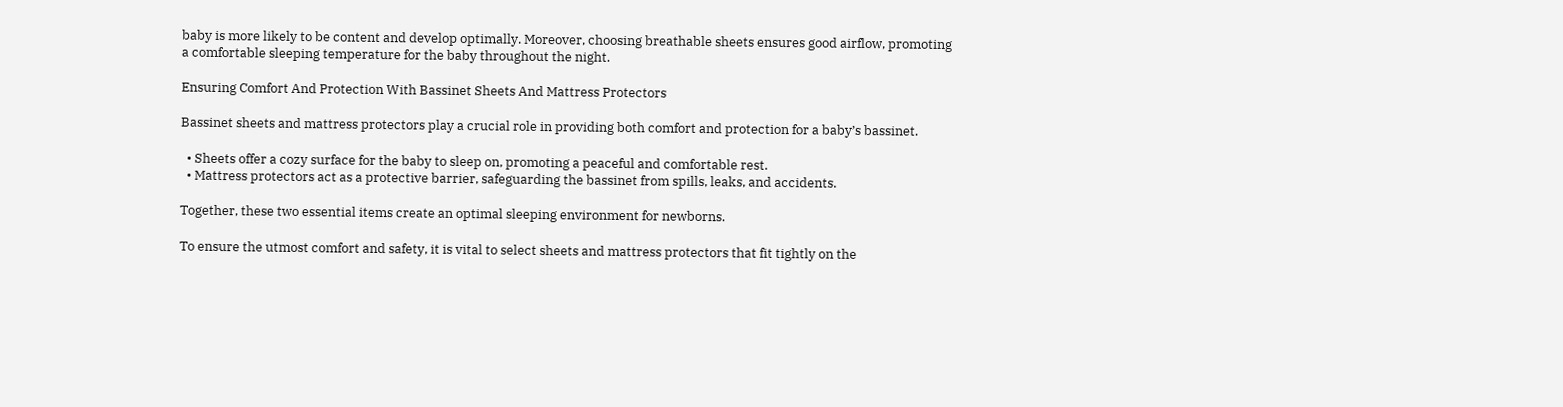baby is more likely to be content and develop optimally. Moreover, choosing breathable sheets ensures good airflow, promoting a comfortable sleeping temperature for the baby throughout the night.

Ensuring Comfort And Protection With Bassinet Sheets And Mattress Protectors

Bassinet sheets and mattress protectors play a crucial role in providing both comfort and protection for a baby’s bassinet.

  • Sheets offer a cozy surface for the baby to sleep on, promoting a peaceful and comfortable rest.
  • Mattress protectors act as a protective barrier, safeguarding the bassinet from spills, leaks, and accidents.

Together, these two essential items create an optimal sleeping environment for newborns.

To ensure the utmost comfort and safety, it is vital to select sheets and mattress protectors that fit tightly on the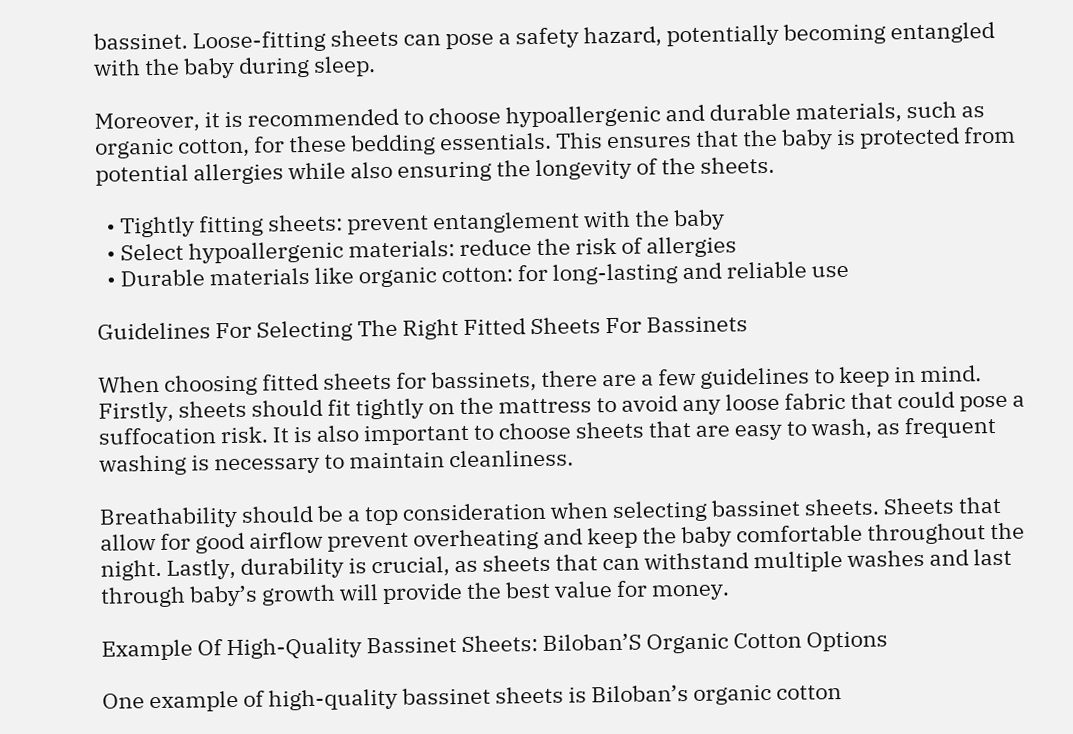bassinet. Loose-fitting sheets can pose a safety hazard, potentially becoming entangled with the baby during sleep.

Moreover, it is recommended to choose hypoallergenic and durable materials, such as organic cotton, for these bedding essentials. This ensures that the baby is protected from potential allergies while also ensuring the longevity of the sheets.

  • Tightly fitting sheets: prevent entanglement with the baby
  • Select hypoallergenic materials: reduce the risk of allergies
  • Durable materials like organic cotton: for long-lasting and reliable use

Guidelines For Selecting The Right Fitted Sheets For Bassinets

When choosing fitted sheets for bassinets, there are a few guidelines to keep in mind. Firstly, sheets should fit tightly on the mattress to avoid any loose fabric that could pose a suffocation risk. It is also important to choose sheets that are easy to wash, as frequent washing is necessary to maintain cleanliness.

Breathability should be a top consideration when selecting bassinet sheets. Sheets that allow for good airflow prevent overheating and keep the baby comfortable throughout the night. Lastly, durability is crucial, as sheets that can withstand multiple washes and last through baby’s growth will provide the best value for money.

Example Of High-Quality Bassinet Sheets: Biloban’S Organic Cotton Options

One example of high-quality bassinet sheets is Biloban’s organic cotton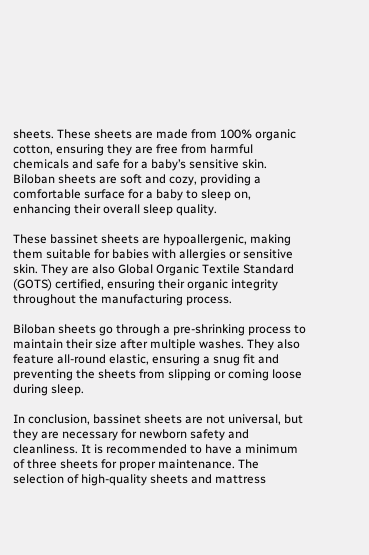sheets. These sheets are made from 100% organic cotton, ensuring they are free from harmful chemicals and safe for a baby’s sensitive skin. Biloban sheets are soft and cozy, providing a comfortable surface for a baby to sleep on, enhancing their overall sleep quality.

These bassinet sheets are hypoallergenic, making them suitable for babies with allergies or sensitive skin. They are also Global Organic Textile Standard (GOTS) certified, ensuring their organic integrity throughout the manufacturing process.

Biloban sheets go through a pre-shrinking process to maintain their size after multiple washes. They also feature all-round elastic, ensuring a snug fit and preventing the sheets from slipping or coming loose during sleep.

In conclusion, bassinet sheets are not universal, but they are necessary for newborn safety and cleanliness. It is recommended to have a minimum of three sheets for proper maintenance. The selection of high-quality sheets and mattress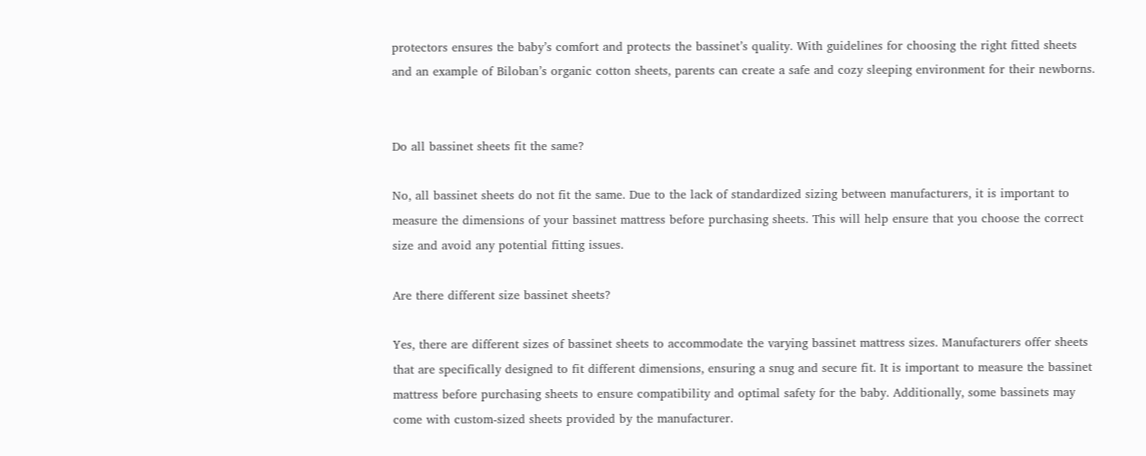protectors ensures the baby’s comfort and protects the bassinet’s quality. With guidelines for choosing the right fitted sheets and an example of Biloban’s organic cotton sheets, parents can create a safe and cozy sleeping environment for their newborns.


Do all bassinet sheets fit the same?

No, all bassinet sheets do not fit the same. Due to the lack of standardized sizing between manufacturers, it is important to measure the dimensions of your bassinet mattress before purchasing sheets. This will help ensure that you choose the correct size and avoid any potential fitting issues.

Are there different size bassinet sheets?

Yes, there are different sizes of bassinet sheets to accommodate the varying bassinet mattress sizes. Manufacturers offer sheets that are specifically designed to fit different dimensions, ensuring a snug and secure fit. It is important to measure the bassinet mattress before purchasing sheets to ensure compatibility and optimal safety for the baby. Additionally, some bassinets may come with custom-sized sheets provided by the manufacturer.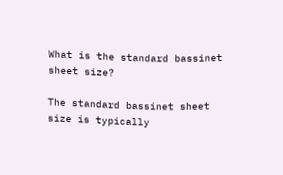What is the standard bassinet sheet size?

The standard bassinet sheet size is typically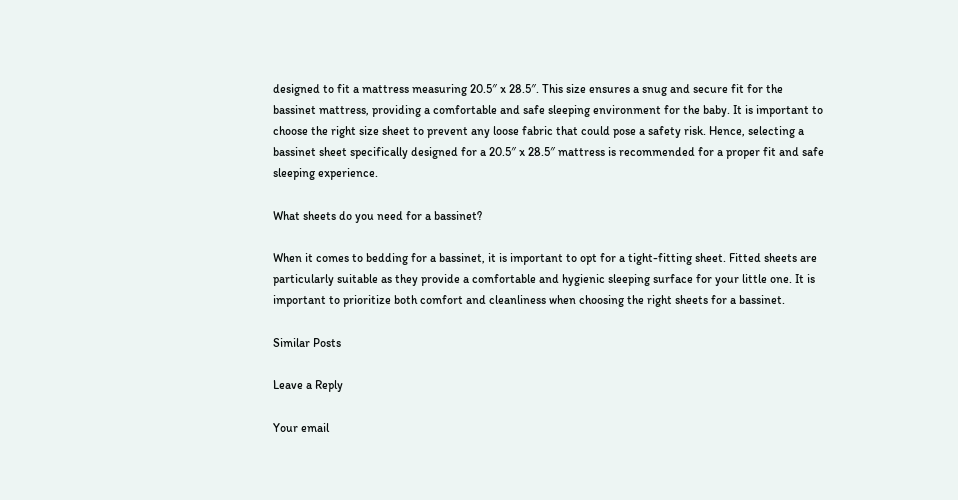designed to fit a mattress measuring 20.5″ x 28.5″. This size ensures a snug and secure fit for the bassinet mattress, providing a comfortable and safe sleeping environment for the baby. It is important to choose the right size sheet to prevent any loose fabric that could pose a safety risk. Hence, selecting a bassinet sheet specifically designed for a 20.5″ x 28.5″ mattress is recommended for a proper fit and safe sleeping experience.

What sheets do you need for a bassinet?

When it comes to bedding for a bassinet, it is important to opt for a tight-fitting sheet. Fitted sheets are particularly suitable as they provide a comfortable and hygienic sleeping surface for your little one. It is important to prioritize both comfort and cleanliness when choosing the right sheets for a bassinet.

Similar Posts

Leave a Reply

Your email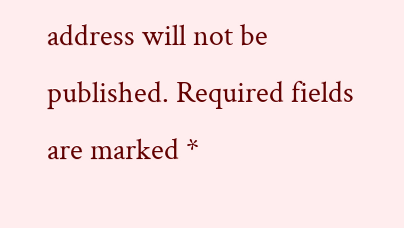address will not be published. Required fields are marked *